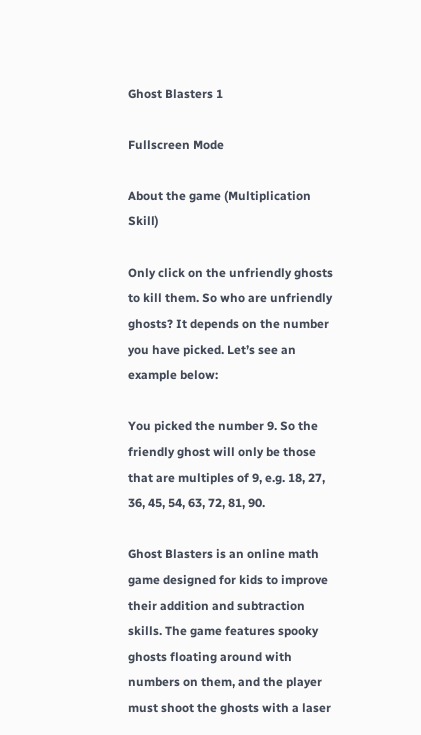Ghost Blasters 1

Fullscreen Mode

About the game (Multiplication Skill)

Only click on the unfriendly ghosts to kill them. So who are unfriendly ghosts? It depends on the number you have picked. Let’s see an example below:

You picked the number 9. So the friendly ghost will only be those that are multiples of 9, e.g. 18, 27, 36, 45, 54, 63, 72, 81, 90.

Ghost Blasters is an online math game designed for kids to improve their addition and subtraction skills. The game features spooky ghosts floating around with numbers on them, and the player must shoot the ghosts with a laser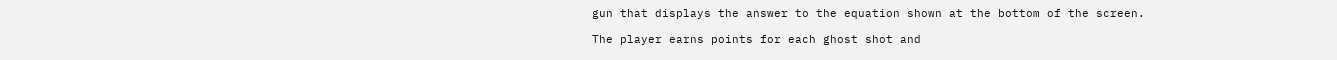gun that displays the answer to the equation shown at the bottom of the screen.

The player earns points for each ghost shot and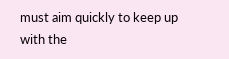must aim quickly to keep up with the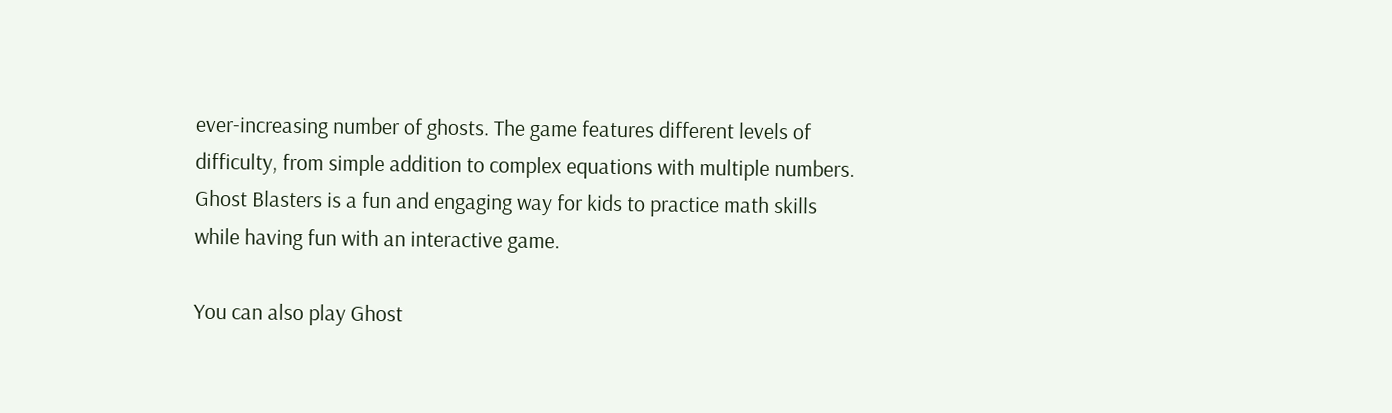ever-increasing number of ghosts. The game features different levels of difficulty, from simple addition to complex equations with multiple numbers. Ghost Blasters is a fun and engaging way for kids to practice math skills while having fun with an interactive game.

You can also play Ghost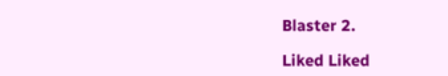Blaster 2.

Liked Liked